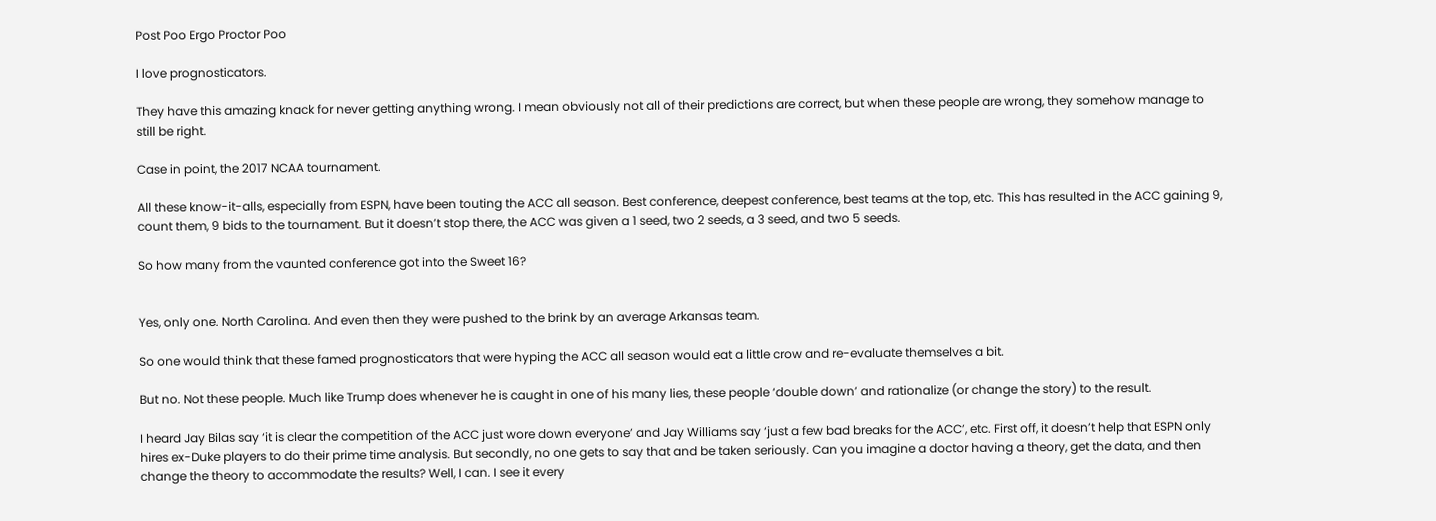Post Poo Ergo Proctor Poo

I love prognosticators.

They have this amazing knack for never getting anything wrong. I mean obviously not all of their predictions are correct, but when these people are wrong, they somehow manage to still be right.

Case in point, the 2017 NCAA tournament.

All these know-it-alls, especially from ESPN, have been touting the ACC all season. Best conference, deepest conference, best teams at the top, etc. This has resulted in the ACC gaining 9, count them, 9 bids to the tournament. But it doesn’t stop there, the ACC was given a 1 seed, two 2 seeds, a 3 seed, and two 5 seeds.

So how many from the vaunted conference got into the Sweet 16?


Yes, only one. North Carolina. And even then they were pushed to the brink by an average Arkansas team.

So one would think that these famed prognosticators that were hyping the ACC all season would eat a little crow and re-evaluate themselves a bit.

But no. Not these people. Much like Trump does whenever he is caught in one of his many lies, these people ‘double down’ and rationalize (or change the story) to the result.

I heard Jay Bilas say ‘it is clear the competition of the ACC just wore down everyone’ and Jay Williams say ‘just a few bad breaks for the ACC’, etc. First off, it doesn’t help that ESPN only hires ex-Duke players to do their prime time analysis. But secondly, no one gets to say that and be taken seriously. Can you imagine a doctor having a theory, get the data, and then change the theory to accommodate the results? Well, I can. I see it every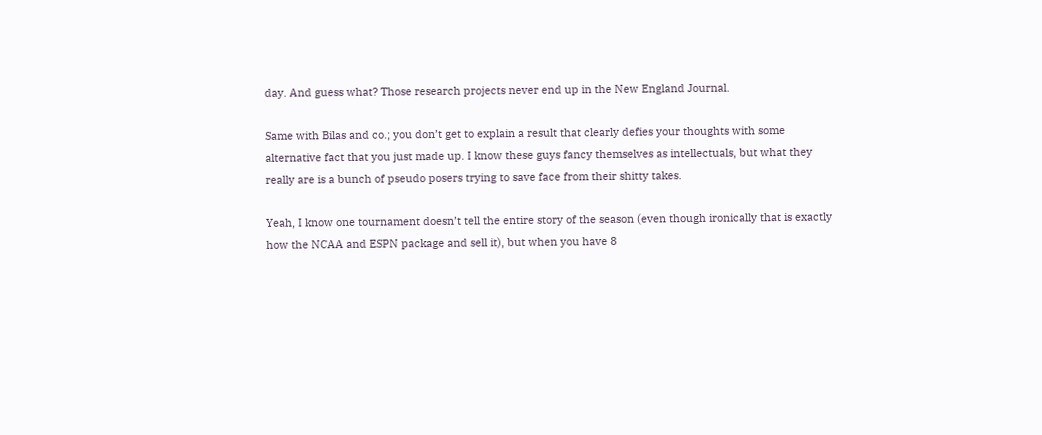day. And guess what? Those research projects never end up in the New England Journal.

Same with Bilas and co.; you don’t get to explain a result that clearly defies your thoughts with some alternative fact that you just made up. I know these guys fancy themselves as intellectuals, but what they really are is a bunch of pseudo posers trying to save face from their shitty takes.

Yeah, I know one tournament doesn’t tell the entire story of the season (even though ironically that is exactly how the NCAA and ESPN package and sell it), but when you have 8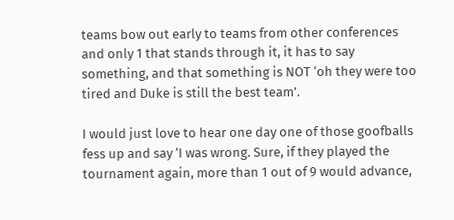teams bow out early to teams from other conferences and only 1 that stands through it, it has to say something, and that something is NOT ‘oh they were too tired and Duke is still the best team’.

I would just love to hear one day one of those goofballs fess up and say ‘I was wrong. Sure, if they played the tournament again, more than 1 out of 9 would advance,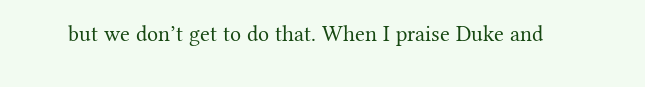but we don’t get to do that. When I praise Duke and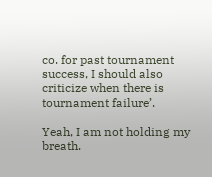co. for past tournament success, I should also criticize when there is tournament failure’.

Yeah, I am not holding my breath.